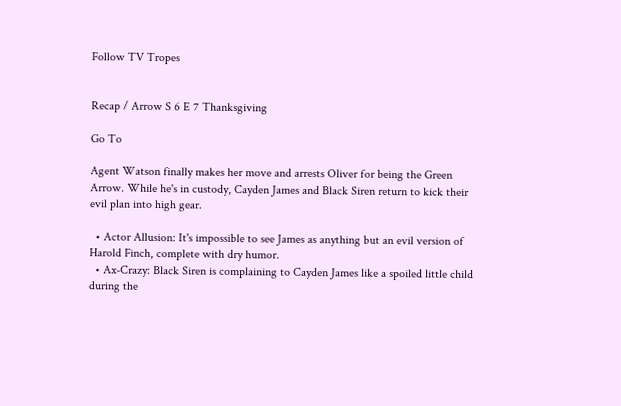Follow TV Tropes


Recap / Arrow S 6 E 7 Thanksgiving

Go To

Agent Watson finally makes her move and arrests Oliver for being the Green Arrow. While he's in custody, Cayden James and Black Siren return to kick their evil plan into high gear.

  • Actor Allusion: It's impossible to see James as anything but an evil version of Harold Finch, complete with dry humor.
  • Ax-Crazy: Black Siren is complaining to Cayden James like a spoiled little child during the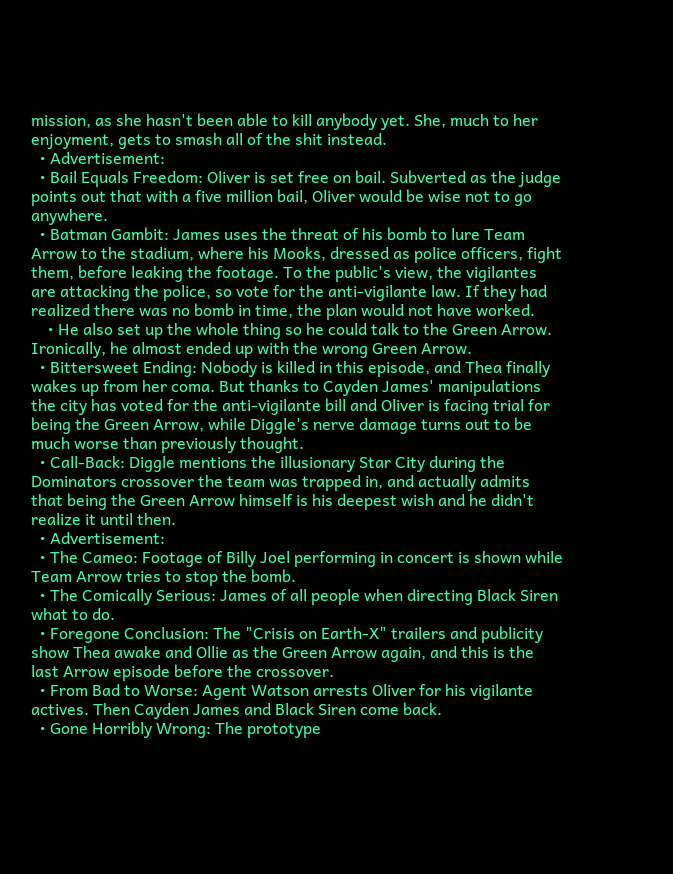mission, as she hasn't been able to kill anybody yet. She, much to her enjoyment, gets to smash all of the shit instead.
  • Advertisement:
  • Bail Equals Freedom: Oliver is set free on bail. Subverted as the judge points out that with a five million bail, Oliver would be wise not to go anywhere.
  • Batman Gambit: James uses the threat of his bomb to lure Team Arrow to the stadium, where his Mooks, dressed as police officers, fight them, before leaking the footage. To the public's view, the vigilantes are attacking the police, so vote for the anti-vigilante law. If they had realized there was no bomb in time, the plan would not have worked.
    • He also set up the whole thing so he could talk to the Green Arrow. Ironically, he almost ended up with the wrong Green Arrow.
  • Bittersweet Ending: Nobody is killed in this episode, and Thea finally wakes up from her coma. But thanks to Cayden James' manipulations the city has voted for the anti-vigilante bill and Oliver is facing trial for being the Green Arrow, while Diggle's nerve damage turns out to be much worse than previously thought.
  • Call-Back: Diggle mentions the illusionary Star City during the Dominators crossover the team was trapped in, and actually admits that being the Green Arrow himself is his deepest wish and he didn't realize it until then.
  • Advertisement:
  • The Cameo: Footage of Billy Joel performing in concert is shown while Team Arrow tries to stop the bomb.
  • The Comically Serious: James of all people when directing Black Siren what to do.
  • Foregone Conclusion: The "Crisis on Earth-X" trailers and publicity show Thea awake and Ollie as the Green Arrow again, and this is the last Arrow episode before the crossover.
  • From Bad to Worse: Agent Watson arrests Oliver for his vigilante actives. Then Cayden James and Black Siren come back.
  • Gone Horribly Wrong: The prototype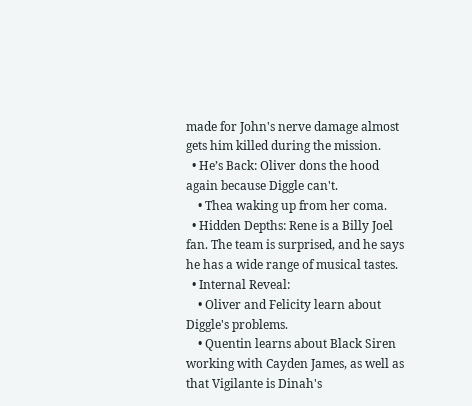made for John's nerve damage almost gets him killed during the mission.
  • He’s Back: Oliver dons the hood again because Diggle can't.
    • Thea waking up from her coma.
  • Hidden Depths: Rene is a Billy Joel fan. The team is surprised, and he says he has a wide range of musical tastes.
  • Internal Reveal:
    • Oliver and Felicity learn about Diggle's problems.
    • Quentin learns about Black Siren working with Cayden James, as well as that Vigilante is Dinah's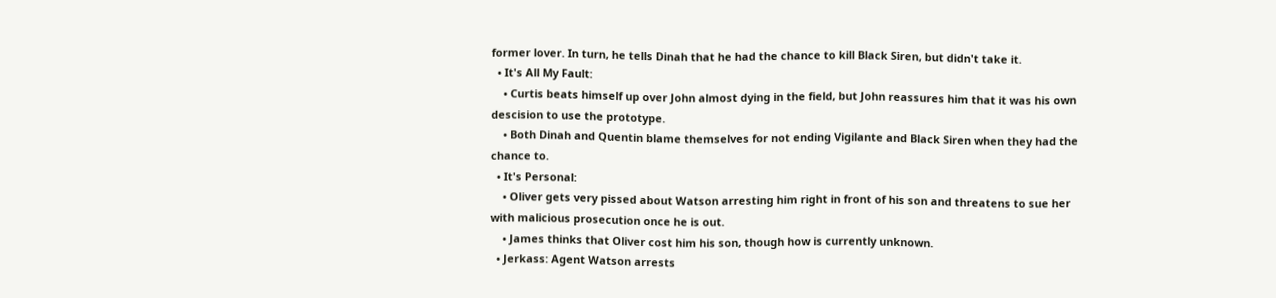former lover. In turn, he tells Dinah that he had the chance to kill Black Siren, but didn't take it.
  • It's All My Fault:
    • Curtis beats himself up over John almost dying in the field, but John reassures him that it was his own descision to use the prototype.
    • Both Dinah and Quentin blame themselves for not ending Vigilante and Black Siren when they had the chance to.
  • It's Personal:
    • Oliver gets very pissed about Watson arresting him right in front of his son and threatens to sue her with malicious prosecution once he is out.
    • James thinks that Oliver cost him his son, though how is currently unknown.
  • Jerkass: Agent Watson arrests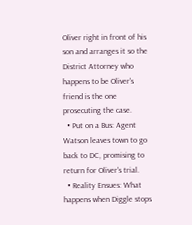Oliver right in front of his son and arranges it so the District Attorney who happens to be Oliver's friend is the one prosecuting the case.
  • Put on a Bus: Agent Watson leaves town to go back to DC, promising to return for Oliver's trial.
  • Reality Ensues: What happens when Diggle stops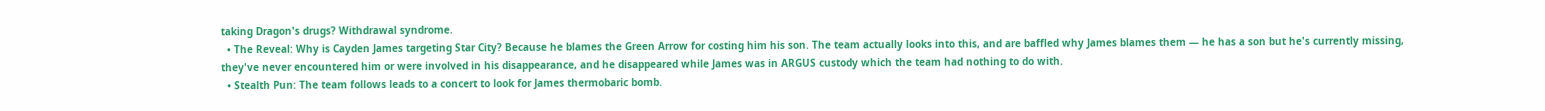taking Dragon's drugs? Withdrawal syndrome.
  • The Reveal: Why is Cayden James targeting Star City? Because he blames the Green Arrow for costing him his son. The team actually looks into this, and are baffled why James blames them — he has a son but he's currently missing, they've never encountered him or were involved in his disappearance, and he disappeared while James was in ARGUS custody which the team had nothing to do with.
  • Stealth Pun: The team follows leads to a concert to look for James thermobaric bomb.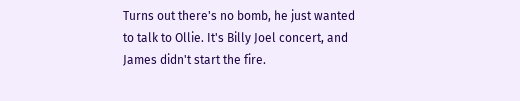Turns out there's no bomb, he just wanted to talk to Ollie. It's Billy Joel concert, and James didn't start the fire.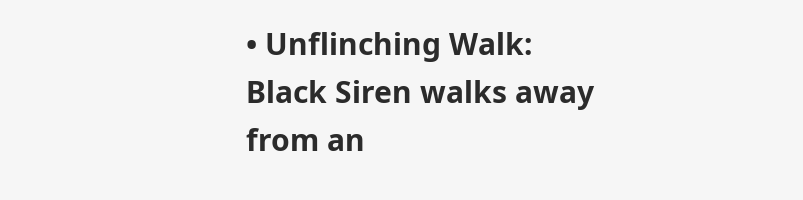• Unflinching Walk: Black Siren walks away from an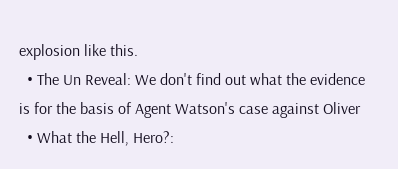explosion like this.
  • The Un Reveal: We don't find out what the evidence is for the basis of Agent Watson's case against Oliver
  • What the Hell, Hero?: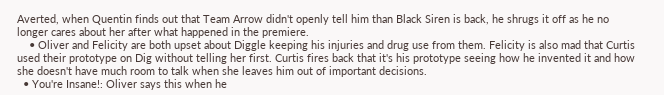Averted, when Quentin finds out that Team Arrow didn't openly tell him than Black Siren is back, he shrugs it off as he no longer cares about her after what happened in the premiere.
    • Oliver and Felicity are both upset about Diggle keeping his injuries and drug use from them. Felicity is also mad that Curtis used their prototype on Dig without telling her first. Curtis fires back that it's his prototype seeing how he invented it and how she doesn't have much room to talk when she leaves him out of important decisions.
  • You're Insane!: Oliver says this when he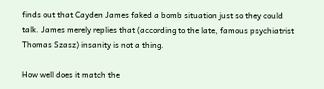finds out that Cayden James faked a bomb situation just so they could talk. James merely replies that (according to the late, famous psychiatrist Thomas Szasz) insanity is not a thing.

How well does it match the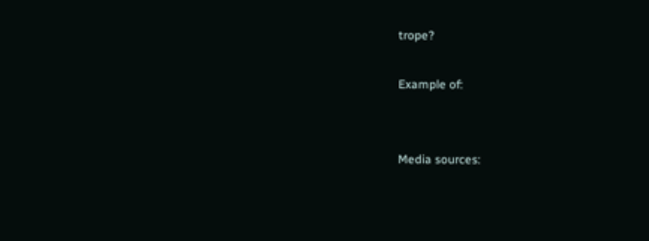trope?

Example of:


Media sources: